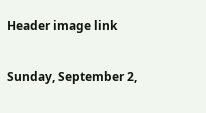Header image link

Sunday, September 2,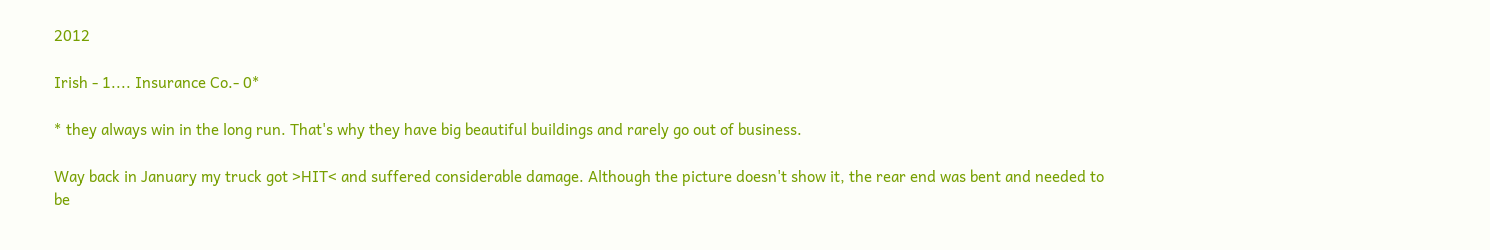2012

Irish - 1.... Insurance Co.- 0*

* they always win in the long run. That's why they have big beautiful buildings and rarely go out of business.

Way back in January my truck got >HIT< and suffered considerable damage. Although the picture doesn't show it, the rear end was bent and needed to be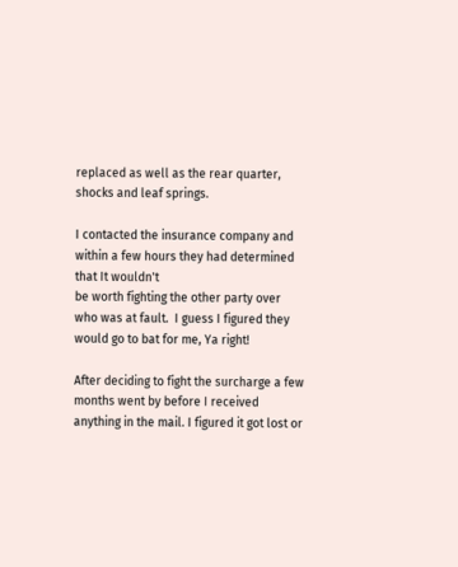replaced as well as the rear quarter, shocks and leaf springs.

I contacted the insurance company and within a few hours they had determined that It wouldn't
be worth fighting the other party over who was at fault.  I guess I figured they would go to bat for me, Ya right!

After deciding to fight the surcharge a few months went by before I received anything in the mail. I figured it got lost or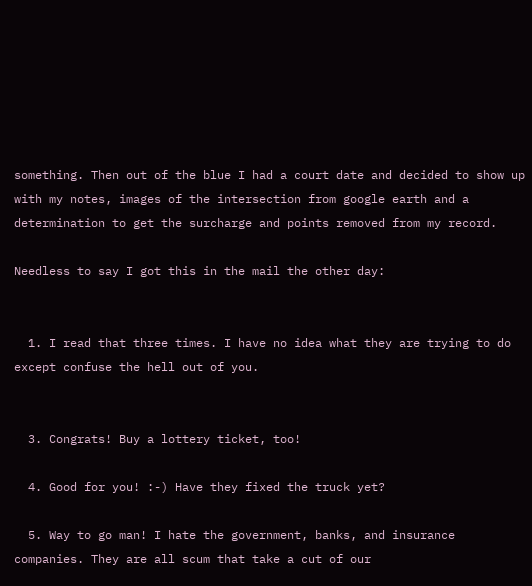something. Then out of the blue I had a court date and decided to show up with my notes, images of the intersection from google earth and a determination to get the surcharge and points removed from my record.

Needless to say I got this in the mail the other day:


  1. I read that three times. I have no idea what they are trying to do except confuse the hell out of you.


  3. Congrats! Buy a lottery ticket, too!

  4. Good for you! :-) Have they fixed the truck yet?

  5. Way to go man! I hate the government, banks, and insurance companies. They are all scum that take a cut of our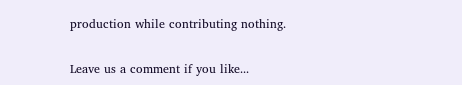production while contributing nothing.


Leave us a comment if you like...